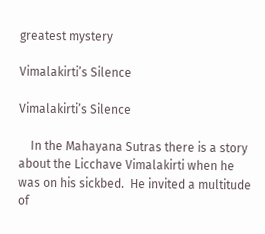greatest mystery

Vimalakirti’s Silence

Vimalakirti’s Silence

    In the Mahayana Sutras there is a story about the Licchave Vimalakirti when he was on his sickbed.  He invited a multitude of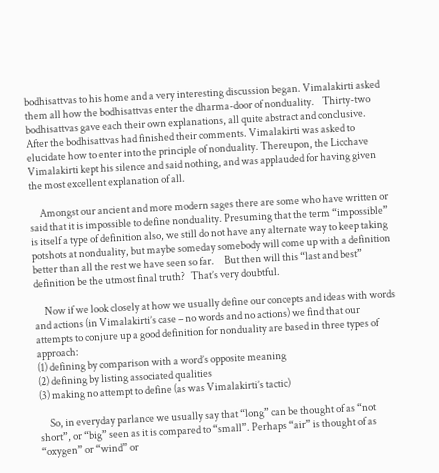bodhisattvas to his home and a very interesting discussion began. Vimalakirti asked them all how the bodhisattvas enter the dharma-door of nonduality.    Thirty-two bodhisattvas gave each their own explanations, all quite abstract and conclusive. After the bodhisattvas had finished their comments. Vimalakirti was asked to elucidate how to enter into the principle of nonduality. Thereupon, the Licchave Vimalakirti kept his silence and said nothing, and was applauded for having given the most excellent explanation of all.

     Amongst our ancient and more modern sages there are some who have written or said that it is impossible to define nonduality. Presuming that the term “impossible” is itself a type of definition also, we still do not have any alternate way to keep taking potshots at nonduality, but maybe someday somebody will come up with a definition better than all the rest we have seen so far.     But then will this “last and best” definition be the utmost final truth?   That’s very doubtful.

     Now if we look closely at how we usually define our concepts and ideas with words and actions (in Vimalakirti’s case – no words and no actions) we find that our attempts to conjure up a good definition for nonduality are based in three types of approach:
(1) defining by comparison with a word’s opposite meaning
(2) defining by listing associated qualities
(3) making no attempt to define (as was Vimalakirti’s tactic)

     So, in everyday parlance we usually say that “long” can be thought of as “not short”, or “big” seen as it is compared to “small”. Perhaps “air” is thought of as “oxygen” or “wind” or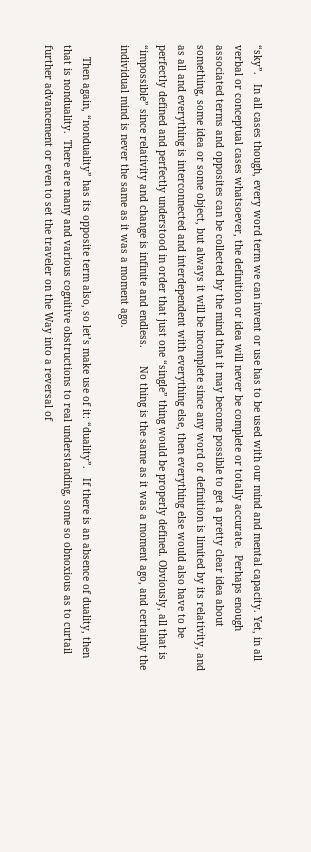“sky”.   In all cases though, every word term we can invent or use has to be used with our mind and mental capacity. Yet, in all verbal or conceptual cases whatsoever, the definition or idea will never be complete or totally accurate.  Perhaps enough associated terms and opposites can be collected by the mind that it may become possible to get a pretty clear idea about something, some idea or some object, but always it will be incomplete since any word or definition is limited by its relativity, and as all and everything is interconnected and interdependent with everything else, then everything else would also have to be perfectly defined and perfectly understood in order that just one “single” thing would be properly defined. Obviously, all that is “impossible” since relativity and change is infinite and endless.      No thing is the same as it was a moment ago, and certainly the individual mind is never the same as it was a moment ago.

    Then again, “nonduality” has its opposite term also, so let’s make use of it: “duality”.   If there is an absence of duality, then that is nonduality.  There are many and various cognitive obstructions to real understanding, some so obnoxious as to curtail further advancement or even to set the traveler on the Way into a reversal of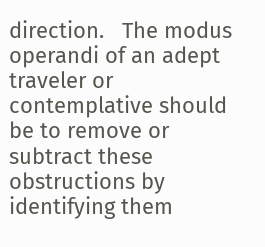direction.   The modus operandi of an adept traveler or contemplative should be to remove or subtract these obstructions by identifying them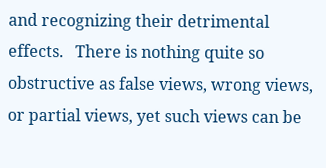and recognizing their detrimental effects.   There is nothing quite so obstructive as false views, wrong views, or partial views, yet such views can be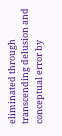eliminated through transcending delusion and conceptual error by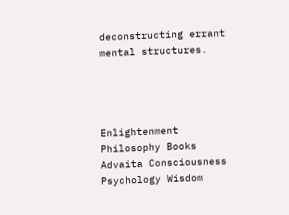deconstructing errant mental structures.




Enlightenment Philosophy Books Advaita Consciousness Psychology Wisdom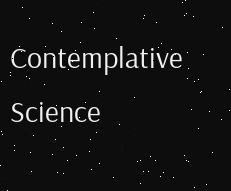Contemplative Science